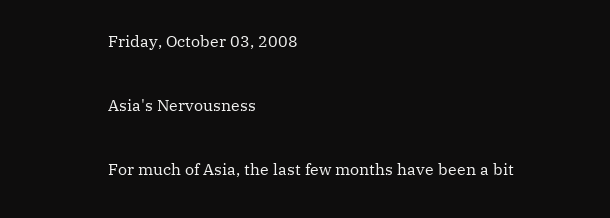Friday, October 03, 2008

Asia's Nervousness

For much of Asia, the last few months have been a bit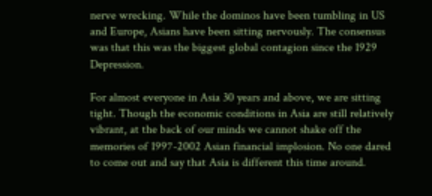nerve wrecking. While the dominos have been tumbling in US and Europe, Asians have been sitting nervously. The consensus was that this was the biggest global contagion since the 1929 Depression.

For almost everyone in Asia 30 years and above, we are sitting tight. Though the economic conditions in Asia are still relatively vibrant, at the back of our minds we cannot shake off the memories of 1997-2002 Asian financial implosion. No one dared to come out and say that Asia is different this time around.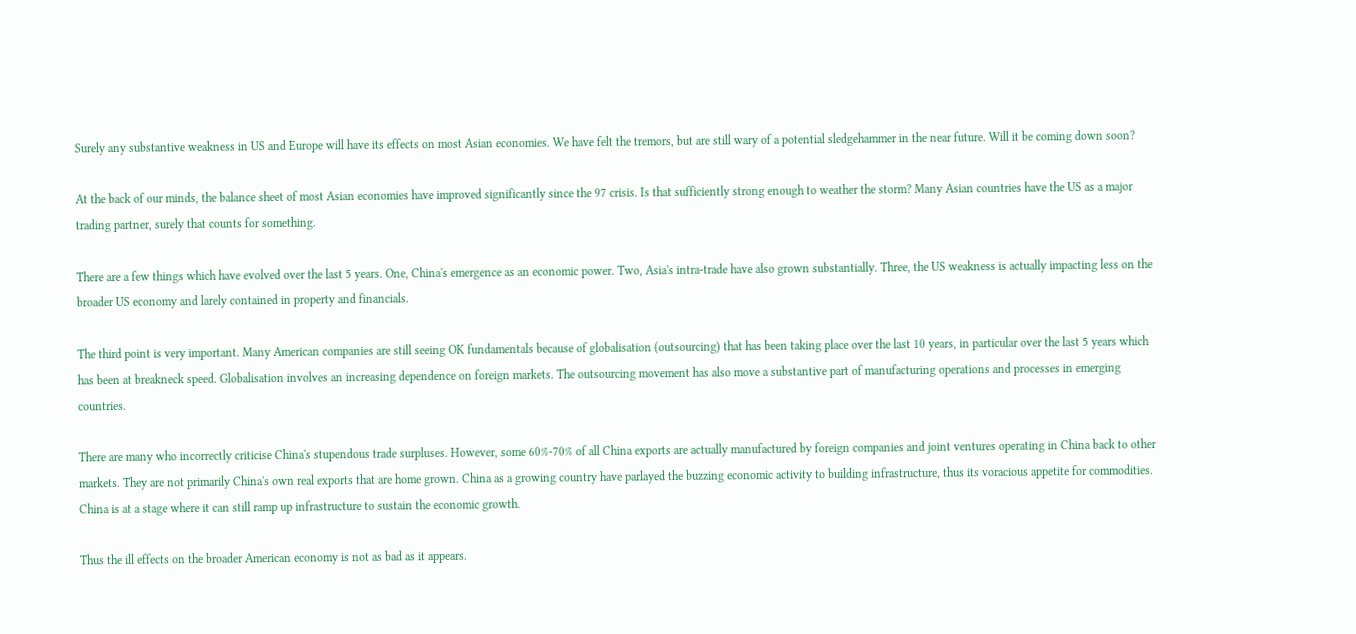Surely any substantive weakness in US and Europe will have its effects on most Asian economies. We have felt the tremors, but are still wary of a potential sledgehammer in the near future. Will it be coming down soon?

At the back of our minds, the balance sheet of most Asian economies have improved significantly since the 97 crisis. Is that sufficiently strong enough to weather the storm? Many Asian countries have the US as a major trading partner, surely that counts for something.

There are a few things which have evolved over the last 5 years. One, China's emergence as an economic power. Two, Asia's intra-trade have also grown substantially. Three, the US weakness is actually impacting less on the broader US economy and larely contained in property and financials.

The third point is very important. Many American companies are still seeing OK fundamentals because of globalisation (outsourcing) that has been taking place over the last 10 years, in particular over the last 5 years which has been at breakneck speed. Globalisation involves an increasing dependence on foreign markets. The outsourcing movement has also move a substantive part of manufacturing operations and processes in emerging countries.

There are many who incorrectly criticise China's stupendous trade surpluses. However, some 60%-70% of all China exports are actually manufactured by foreign companies and joint ventures operating in China back to other markets. They are not primarily China's own real exports that are home grown. China as a growing country have parlayed the buzzing economic activity to building infrastructure, thus its voracious appetite for commodities. China is at a stage where it can still ramp up infrastructure to sustain the economic growth.

Thus the ill effects on the broader American economy is not as bad as it appears.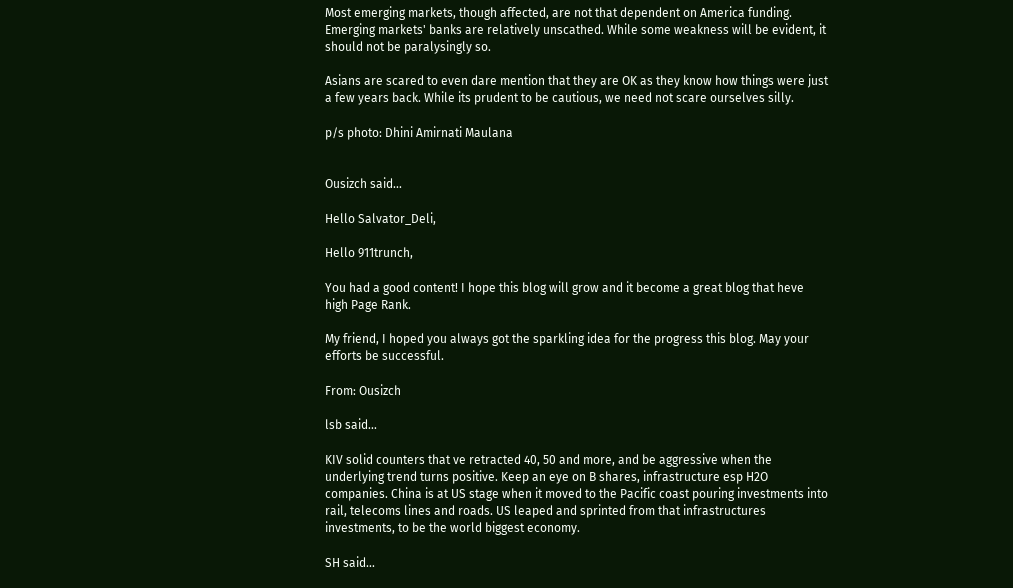Most emerging markets, though affected, are not that dependent on America funding. Emerging markets' banks are relatively unscathed. While some weakness will be evident, it should not be paralysingly so.

Asians are scared to even dare mention that they are OK as they know how things were just a few years back. While its prudent to be cautious, we need not scare ourselves silly.

p/s photo: Dhini Amirnati Maulana


Ousizch said...

Hello Salvator_Deli,

Hello 911trunch,

You had a good content! I hope this blog will grow and it become a great blog that heve high Page Rank.

My friend, I hoped you always got the sparkling idea for the progress this blog. May your efforts be successful.

From: Ousizch

lsb said...

KIV solid counters that ve retracted 40, 50 and more, and be aggressive when the underlying trend turns positive. Keep an eye on B shares, infrastructure esp H2O companies. China is at US stage when it moved to the Pacific coast pouring investments into rail, telecoms lines and roads. US leaped and sprinted from that infrastructures investments, to be the world biggest economy.

SH said...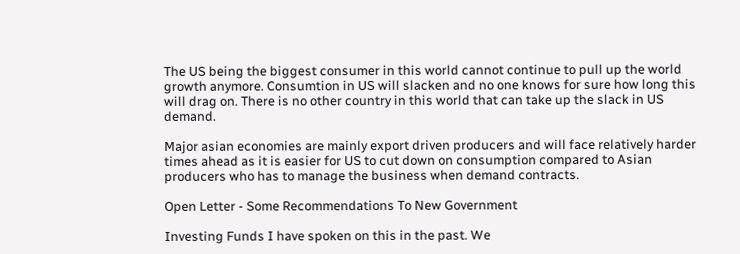The US being the biggest consumer in this world cannot continue to pull up the world growth anymore. Consumtion in US will slacken and no one knows for sure how long this will drag on. There is no other country in this world that can take up the slack in US demand.

Major asian economies are mainly export driven producers and will face relatively harder times ahead as it is easier for US to cut down on consumption compared to Asian producers who has to manage the business when demand contracts.

Open Letter - Some Recommendations To New Government

Investing Funds I have spoken on this in the past. We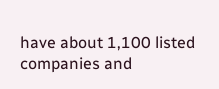have about 1,100 listed companies and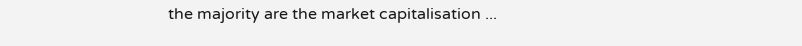the majority are the market capitalisation ...